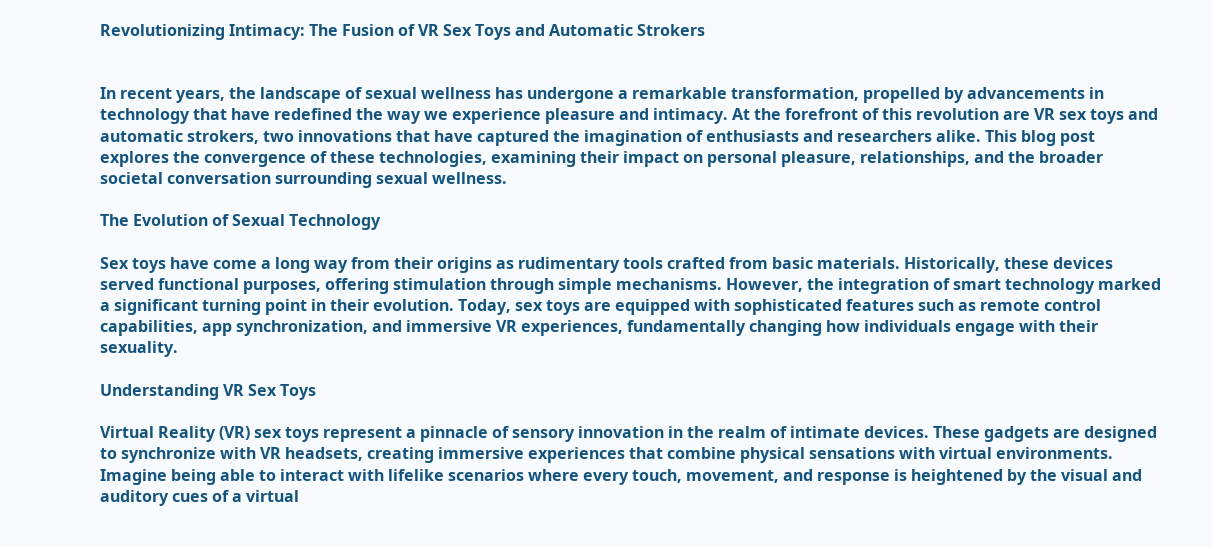Revolutionizing Intimacy: The Fusion of VR Sex Toys and Automatic Strokers


In recent years, the landscape of sexual wellness has undergone a remarkable transformation, propelled by advancements in technology that have redefined the way we experience pleasure and intimacy. At the forefront of this revolution are VR sex toys and automatic strokers, two innovations that have captured the imagination of enthusiasts and researchers alike. This blog post explores the convergence of these technologies, examining their impact on personal pleasure, relationships, and the broader societal conversation surrounding sexual wellness.

The Evolution of Sexual Technology

Sex toys have come a long way from their origins as rudimentary tools crafted from basic materials. Historically, these devices served functional purposes, offering stimulation through simple mechanisms. However, the integration of smart technology marked a significant turning point in their evolution. Today, sex toys are equipped with sophisticated features such as remote control capabilities, app synchronization, and immersive VR experiences, fundamentally changing how individuals engage with their sexuality.

Understanding VR Sex Toys

Virtual Reality (VR) sex toys represent a pinnacle of sensory innovation in the realm of intimate devices. These gadgets are designed to synchronize with VR headsets, creating immersive experiences that combine physical sensations with virtual environments. Imagine being able to interact with lifelike scenarios where every touch, movement, and response is heightened by the visual and auditory cues of a virtual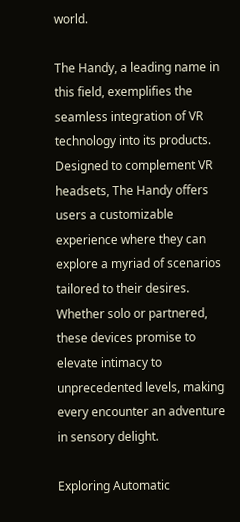world.

The Handy, a leading name in this field, exemplifies the seamless integration of VR technology into its products. Designed to complement VR headsets, The Handy offers users a customizable experience where they can explore a myriad of scenarios tailored to their desires. Whether solo or partnered, these devices promise to elevate intimacy to unprecedented levels, making every encounter an adventure in sensory delight.

Exploring Automatic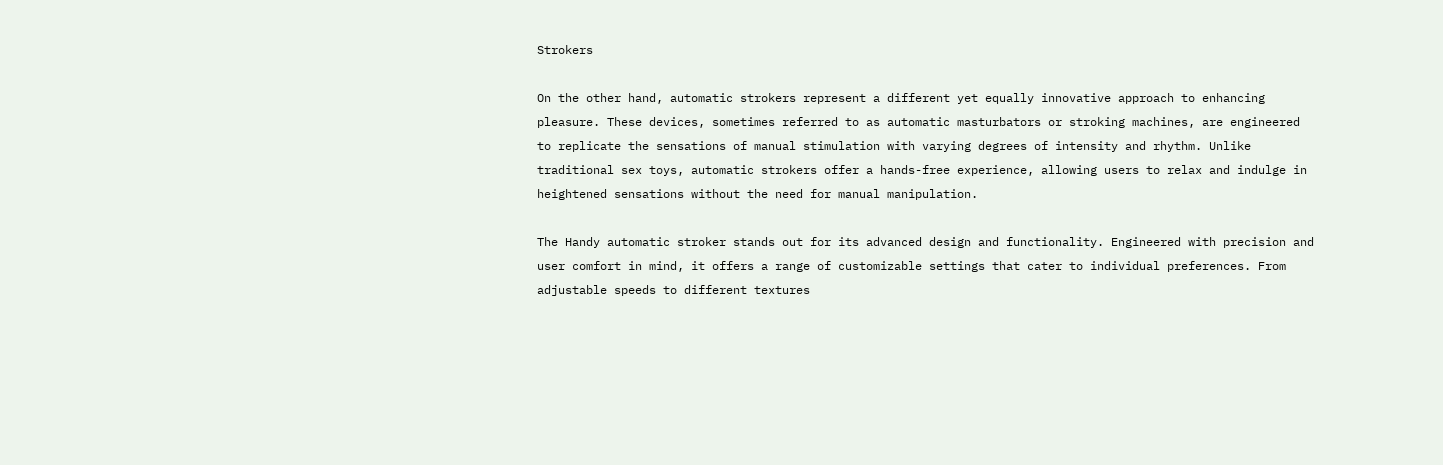Strokers

On the other hand, automatic strokers represent a different yet equally innovative approach to enhancing pleasure. These devices, sometimes referred to as automatic masturbators or stroking machines, are engineered to replicate the sensations of manual stimulation with varying degrees of intensity and rhythm. Unlike traditional sex toys, automatic strokers offer a hands-free experience, allowing users to relax and indulge in heightened sensations without the need for manual manipulation.

The Handy automatic stroker stands out for its advanced design and functionality. Engineered with precision and user comfort in mind, it offers a range of customizable settings that cater to individual preferences. From adjustable speeds to different textures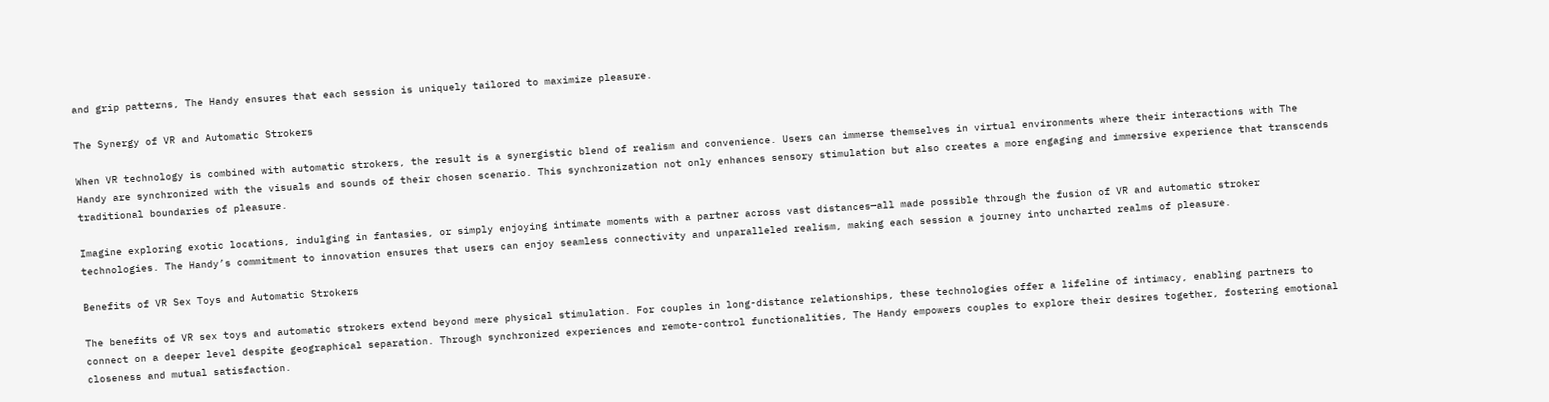and grip patterns, The Handy ensures that each session is uniquely tailored to maximize pleasure.

The Synergy of VR and Automatic Strokers

When VR technology is combined with automatic strokers, the result is a synergistic blend of realism and convenience. Users can immerse themselves in virtual environments where their interactions with The Handy are synchronized with the visuals and sounds of their chosen scenario. This synchronization not only enhances sensory stimulation but also creates a more engaging and immersive experience that transcends traditional boundaries of pleasure.

Imagine exploring exotic locations, indulging in fantasies, or simply enjoying intimate moments with a partner across vast distances—all made possible through the fusion of VR and automatic stroker technologies. The Handy’s commitment to innovation ensures that users can enjoy seamless connectivity and unparalleled realism, making each session a journey into uncharted realms of pleasure.

Benefits of VR Sex Toys and Automatic Strokers

The benefits of VR sex toys and automatic strokers extend beyond mere physical stimulation. For couples in long-distance relationships, these technologies offer a lifeline of intimacy, enabling partners to connect on a deeper level despite geographical separation. Through synchronized experiences and remote-control functionalities, The Handy empowers couples to explore their desires together, fostering emotional closeness and mutual satisfaction.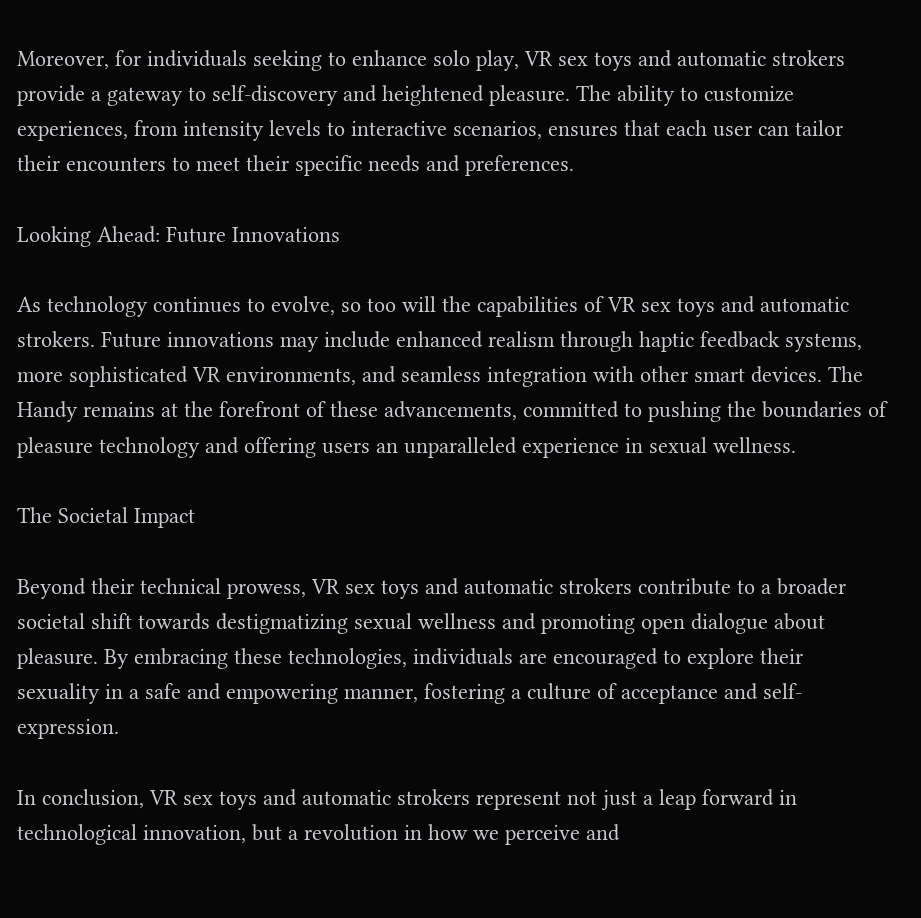Moreover, for individuals seeking to enhance solo play, VR sex toys and automatic strokers provide a gateway to self-discovery and heightened pleasure. The ability to customize experiences, from intensity levels to interactive scenarios, ensures that each user can tailor their encounters to meet their specific needs and preferences.

Looking Ahead: Future Innovations

As technology continues to evolve, so too will the capabilities of VR sex toys and automatic strokers. Future innovations may include enhanced realism through haptic feedback systems, more sophisticated VR environments, and seamless integration with other smart devices. The Handy remains at the forefront of these advancements, committed to pushing the boundaries of pleasure technology and offering users an unparalleled experience in sexual wellness.

The Societal Impact

Beyond their technical prowess, VR sex toys and automatic strokers contribute to a broader societal shift towards destigmatizing sexual wellness and promoting open dialogue about pleasure. By embracing these technologies, individuals are encouraged to explore their sexuality in a safe and empowering manner, fostering a culture of acceptance and self-expression.

In conclusion, VR sex toys and automatic strokers represent not just a leap forward in technological innovation, but a revolution in how we perceive and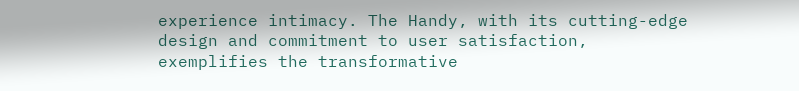experience intimacy. The Handy, with its cutting-edge design and commitment to user satisfaction, exemplifies the transformative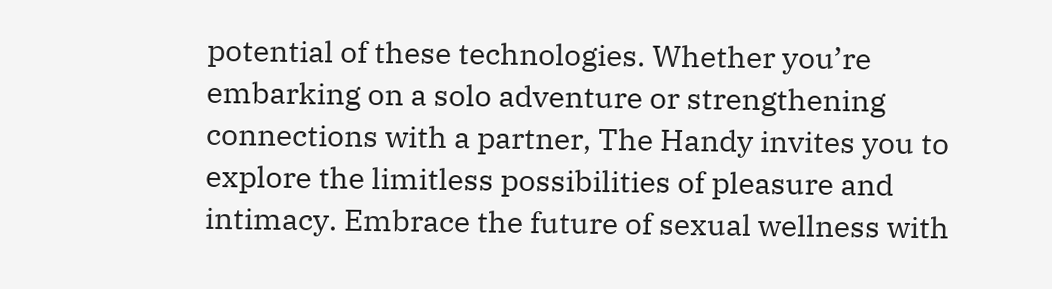potential of these technologies. Whether you’re embarking on a solo adventure or strengthening connections with a partner, The Handy invites you to explore the limitless possibilities of pleasure and intimacy. Embrace the future of sexual wellness with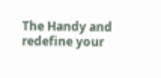The Handy and redefine your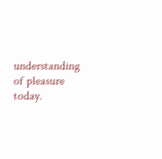understanding of pleasure today.